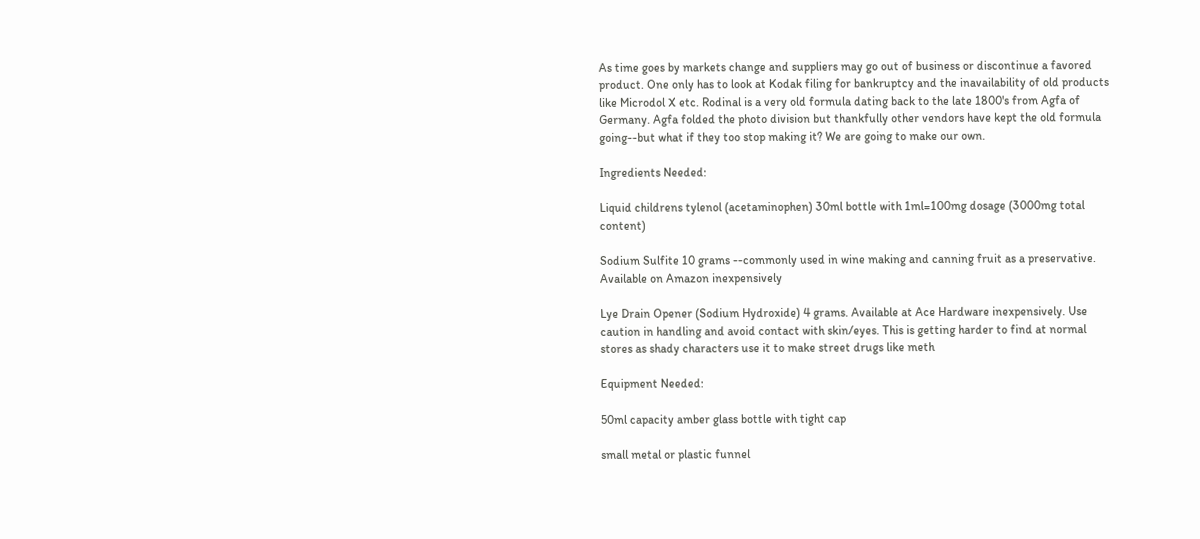As time goes by markets change and suppliers may go out of business or discontinue a favored product. One only has to look at Kodak filing for bankruptcy and the inavailability of old products like Microdol X etc. Rodinal is a very old formula dating back to the late 1800's from Agfa of Germany. Agfa folded the photo division but thankfully other vendors have kept the old formula going--but what if they too stop making it? We are going to make our own.

Ingredients Needed:

Liquid childrens tylenol (acetaminophen) 30ml bottle with 1ml=100mg dosage (3000mg total content)

Sodium Sulfite 10 grams --commonly used in wine making and canning fruit as a preservative. Available on Amazon inexpensively

Lye Drain Opener (Sodium Hydroxide) 4 grams. Available at Ace Hardware inexpensively. Use caution in handling and avoid contact with skin/eyes. This is getting harder to find at normal stores as shady characters use it to make street drugs like meth

Equipment Needed:

50ml capacity amber glass bottle with tight cap

small metal or plastic funnel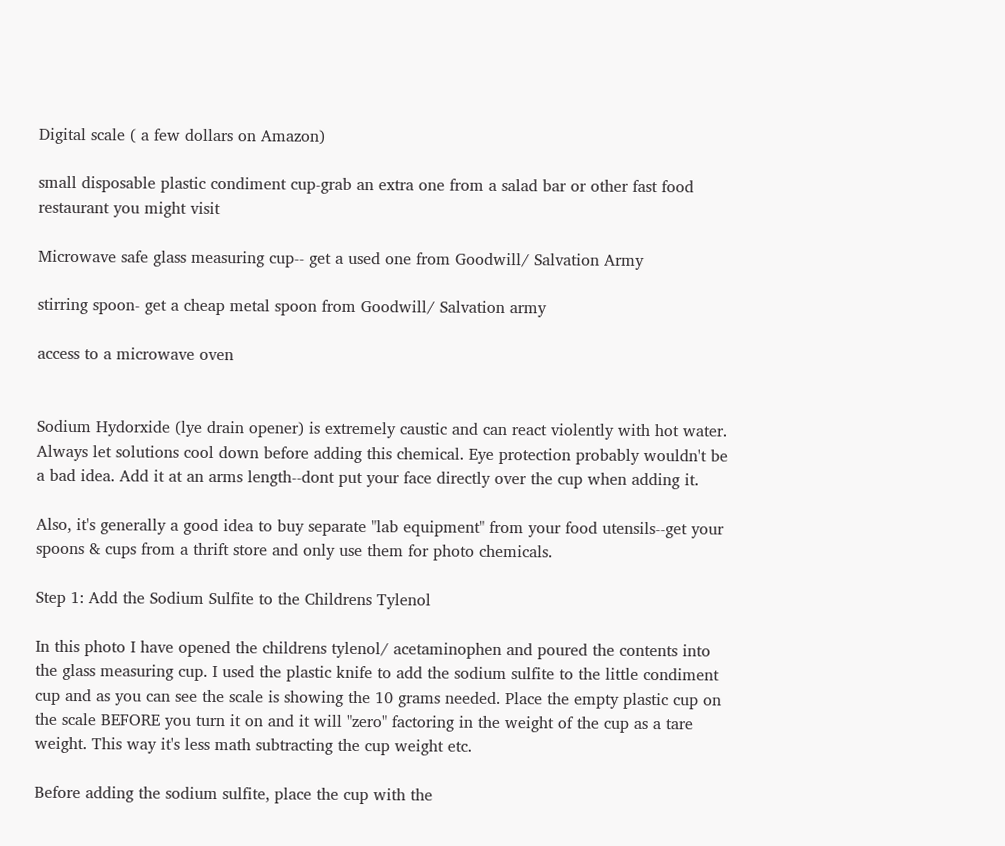Digital scale ( a few dollars on Amazon)

small disposable plastic condiment cup-grab an extra one from a salad bar or other fast food restaurant you might visit

Microwave safe glass measuring cup-- get a used one from Goodwill/ Salvation Army

stirring spoon- get a cheap metal spoon from Goodwill/ Salvation army

access to a microwave oven


Sodium Hydorxide (lye drain opener) is extremely caustic and can react violently with hot water. Always let solutions cool down before adding this chemical. Eye protection probably wouldn't be a bad idea. Add it at an arms length--dont put your face directly over the cup when adding it.

Also, it's generally a good idea to buy separate "lab equipment" from your food utensils--get your spoons & cups from a thrift store and only use them for photo chemicals.

Step 1: Add the Sodium Sulfite to the Childrens Tylenol

In this photo I have opened the childrens tylenol/ acetaminophen and poured the contents into the glass measuring cup. I used the plastic knife to add the sodium sulfite to the little condiment cup and as you can see the scale is showing the 10 grams needed. Place the empty plastic cup on the scale BEFORE you turn it on and it will "zero" factoring in the weight of the cup as a tare weight. This way it's less math subtracting the cup weight etc.

Before adding the sodium sulfite, place the cup with the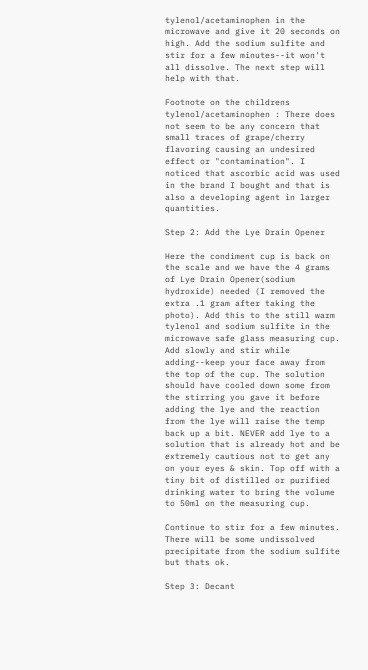tylenol/acetaminophen in the microwave and give it 20 seconds on high. Add the sodium sulfite and stir for a few minutes--it won't all dissolve. The next step will help with that.

Footnote on the childrens tylenol/acetaminophen : There does not seem to be any concern that small traces of grape/cherry flavoring causing an undesired effect or "contamination". I noticed that ascorbic acid was used in the brand I bought and that is also a developing agent in larger quantities.

Step 2: Add the Lye Drain Opener

Here the condiment cup is back on the scale and we have the 4 grams of Lye Drain Opener(sodium hydroxide) needed (I removed the extra .1 gram after taking the photo). Add this to the still warm tylenol and sodium sulfite in the microwave safe glass measuring cup. Add slowly and stir while adding--keep your face away from the top of the cup. The solution should have cooled down some from the stirring you gave it before adding the lye and the reaction from the lye will raise the temp back up a bit. NEVER add lye to a solution that is already hot and be extremely cautious not to get any on your eyes & skin. Top off with a tiny bit of distilled or purified drinking water to bring the volume to 50ml on the measuring cup.

Continue to stir for a few minutes. There will be some undissolved precipitate from the sodium sulfite but thats ok.

Step 3: Decant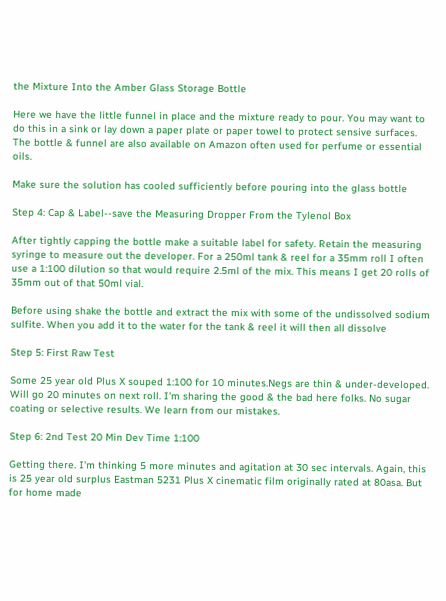the Mixture Into the Amber Glass Storage Bottle

Here we have the little funnel in place and the mixture ready to pour. You may want to do this in a sink or lay down a paper plate or paper towel to protect sensive surfaces. The bottle & funnel are also available on Amazon often used for perfume or essential oils.

Make sure the solution has cooled sufficiently before pouring into the glass bottle

Step 4: Cap & Label--save the Measuring Dropper From the Tylenol Box

After tightly capping the bottle make a suitable label for safety. Retain the measuring syringe to measure out the developer. For a 250ml tank & reel for a 35mm roll I often use a 1:100 dilution so that would require 2.5ml of the mix. This means I get 20 rolls of 35mm out of that 50ml vial.

Before using shake the bottle and extract the mix with some of the undissolved sodium sulfite. When you add it to the water for the tank & reel it will then all dissolve

Step 5: First Raw Test

Some 25 year old Plus X souped 1:100 for 10 minutes.Negs are thin & under-developed. Will go 20 minutes on next roll. I'm sharing the good & the bad here folks. No sugar coating or selective results. We learn from our mistakes.

Step 6: 2nd Test 20 Min Dev Time 1:100

Getting there. I'm thinking 5 more minutes and agitation at 30 sec intervals. Again, this is 25 year old surplus Eastman 5231 Plus X cinematic film originally rated at 80asa. But for home made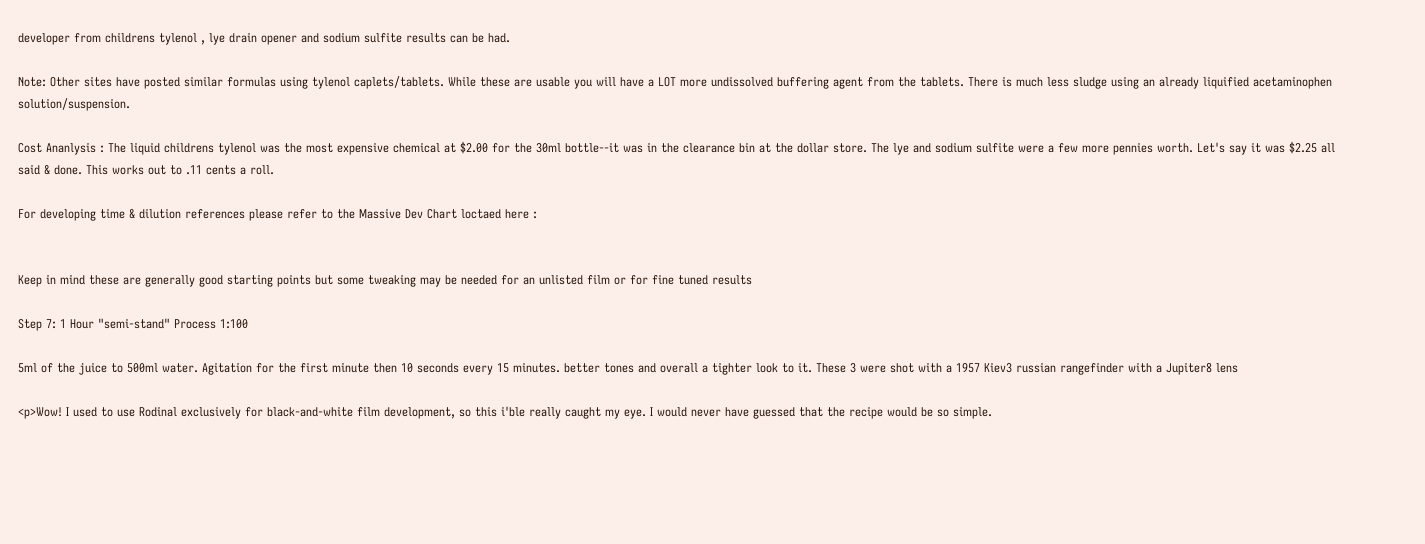developer from childrens tylenol , lye drain opener and sodium sulfite results can be had.

Note: Other sites have posted similar formulas using tylenol caplets/tablets. While these are usable you will have a LOT more undissolved buffering agent from the tablets. There is much less sludge using an already liquified acetaminophen solution/suspension.

Cost Ananlysis : The liquid childrens tylenol was the most expensive chemical at $2.00 for the 30ml bottle--it was in the clearance bin at the dollar store. The lye and sodium sulfite were a few more pennies worth. Let's say it was $2.25 all said & done. This works out to .11 cents a roll.

For developing time & dilution references please refer to the Massive Dev Chart loctaed here :


Keep in mind these are generally good starting points but some tweaking may be needed for an unlisted film or for fine tuned results

Step 7: 1 Hour "semi-stand" Process 1:100

5ml of the juice to 500ml water. Agitation for the first minute then 10 seconds every 15 minutes. better tones and overall a tighter look to it. These 3 were shot with a 1957 Kiev3 russian rangefinder with a Jupiter8 lens

<p>Wow! I used to use Rodinal exclusively for black-and-white film development, so this i'ble really caught my eye. I would never have guessed that the recipe would be so simple.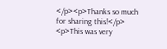</p><p>Thanks so much for sharing this!</p>
<p>This was very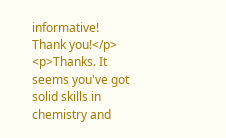informative! Thank you!</p>
<p>Thanks. It seems you've got solid skills in chemistry and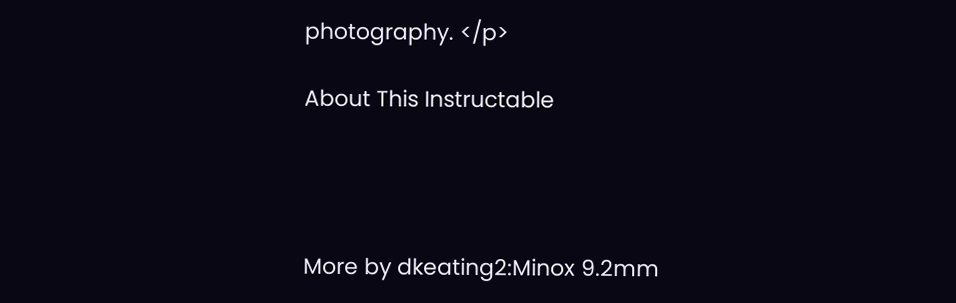photography. </p>

About This Instructable




More by dkeating2:Minox 9.2mm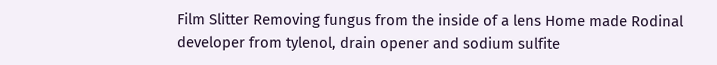Film Slitter Removing fungus from the inside of a lens Home made Rodinal developer from tylenol, drain opener and sodium sulfite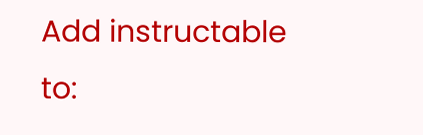Add instructable to: